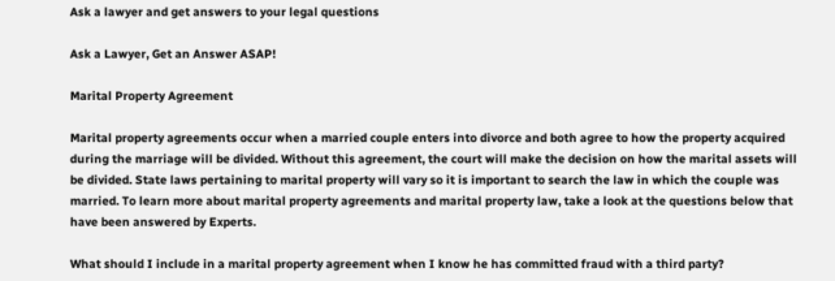Ask a lawyer and get answers to your legal questions

Ask a Lawyer, Get an Answer ASAP!

Marital Property Agreement

Marital property agreements occur when a married couple enters into divorce and both agree to how the property acquired during the marriage will be divided. Without this agreement, the court will make the decision on how the marital assets will be divided. State laws pertaining to marital property will vary so it is important to search the law in which the couple was married. To learn more about marital property agreements and marital property law, take a look at the questions below that have been answered by Experts.

What should I include in a marital property agreement when I know he has committed fraud with a third party?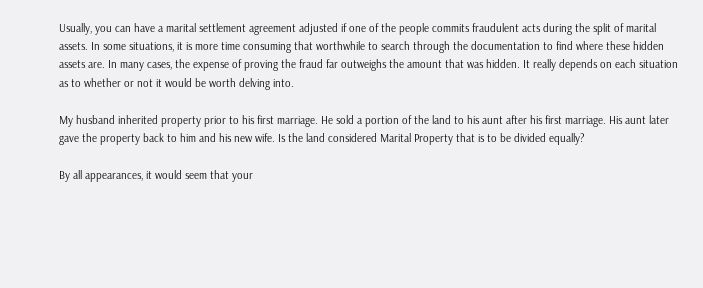Usually, you can have a marital settlement agreement adjusted if one of the people commits fraudulent acts during the split of marital assets. In some situations, it is more time consuming that worthwhile to search through the documentation to find where these hidden assets are. In many cases, the expense of proving the fraud far outweighs the amount that was hidden. It really depends on each situation as to whether or not it would be worth delving into.

My husband inherited property prior to his first marriage. He sold a portion of the land to his aunt after his first marriage. His aunt later gave the property back to him and his new wife. Is the land considered Marital Property that is to be divided equally?

By all appearances, it would seem that your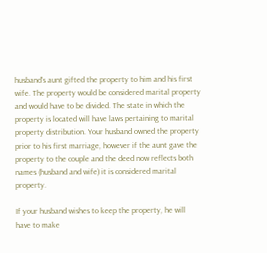husband's aunt gifted the property to him and his first wife. The property would be considered marital property and would have to be divided. The state in which the property is located will have laws pertaining to marital property distribution. Your husband owned the property prior to his first marriage, however if the aunt gave the property to the couple and the deed now reflects both names (husband and wife) it is considered marital property.

If your husband wishes to keep the property, he will have to make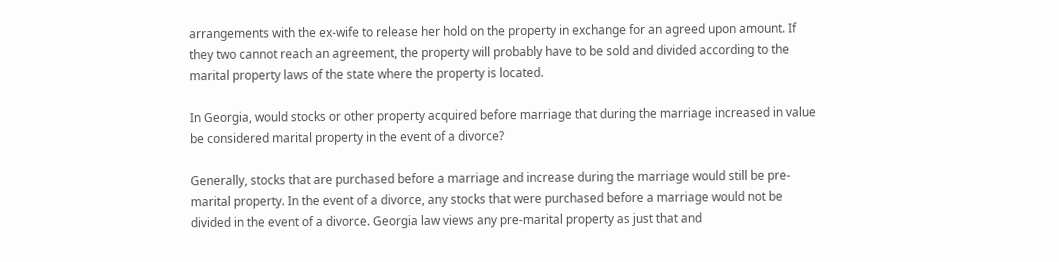arrangements with the ex-wife to release her hold on the property in exchange for an agreed upon amount. If they two cannot reach an agreement, the property will probably have to be sold and divided according to the marital property laws of the state where the property is located.

In Georgia, would stocks or other property acquired before marriage that during the marriage increased in value be considered marital property in the event of a divorce?

Generally, stocks that are purchased before a marriage and increase during the marriage would still be pre-marital property. In the event of a divorce, any stocks that were purchased before a marriage would not be divided in the event of a divorce. Georgia law views any pre-marital property as just that and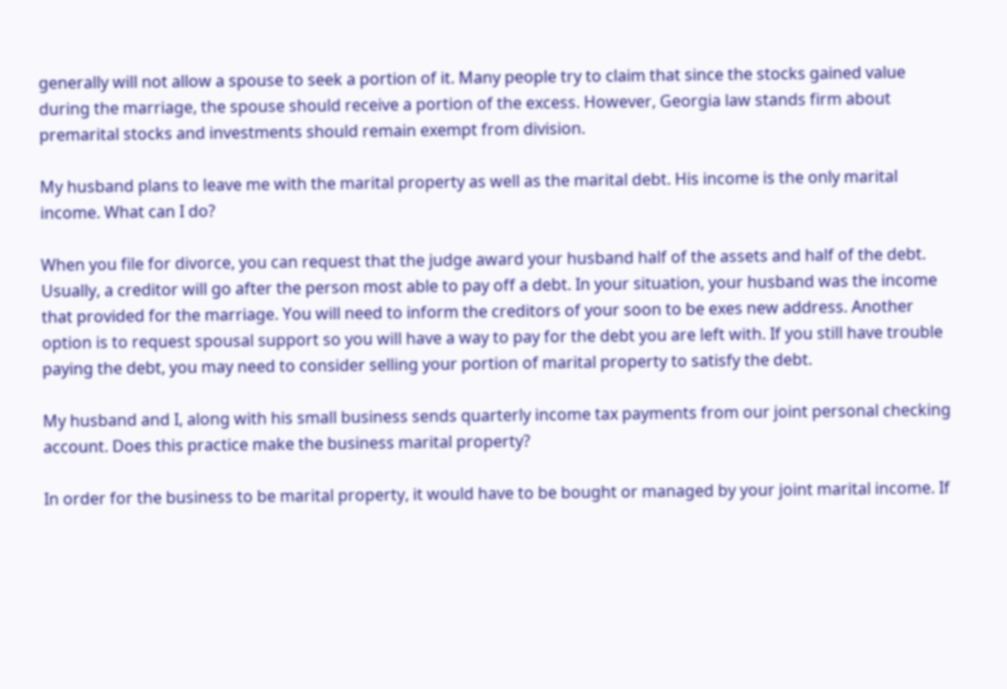generally will not allow a spouse to seek a portion of it. Many people try to claim that since the stocks gained value during the marriage, the spouse should receive a portion of the excess. However, Georgia law stands firm about premarital stocks and investments should remain exempt from division.

My husband plans to leave me with the marital property as well as the marital debt. His income is the only marital income. What can I do?

When you file for divorce, you can request that the judge award your husband half of the assets and half of the debt. Usually, a creditor will go after the person most able to pay off a debt. In your situation, your husband was the income that provided for the marriage. You will need to inform the creditors of your soon to be exes new address. Another option is to request spousal support so you will have a way to pay for the debt you are left with. If you still have trouble paying the debt, you may need to consider selling your portion of marital property to satisfy the debt.

My husband and I, along with his small business sends quarterly income tax payments from our joint personal checking account. Does this practice make the business marital property?

In order for the business to be marital property, it would have to be bought or managed by your joint marital income. If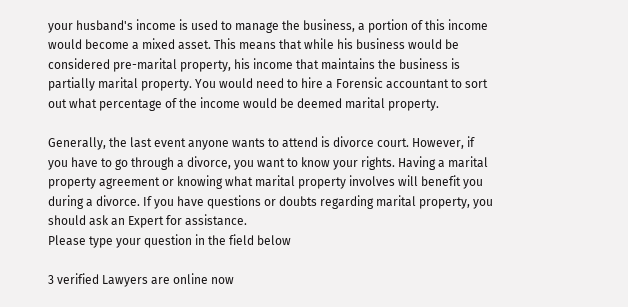your husband's income is used to manage the business, a portion of this income would become a mixed asset. This means that while his business would be considered pre-marital property, his income that maintains the business is partially marital property. You would need to hire a Forensic accountant to sort out what percentage of the income would be deemed marital property.

Generally, the last event anyone wants to attend is divorce court. However, if you have to go through a divorce, you want to know your rights. Having a marital property agreement or knowing what marital property involves will benefit you during a divorce. If you have questions or doubts regarding marital property, you should ask an Expert for assistance.
Please type your question in the field below

3 verified Lawyers are online now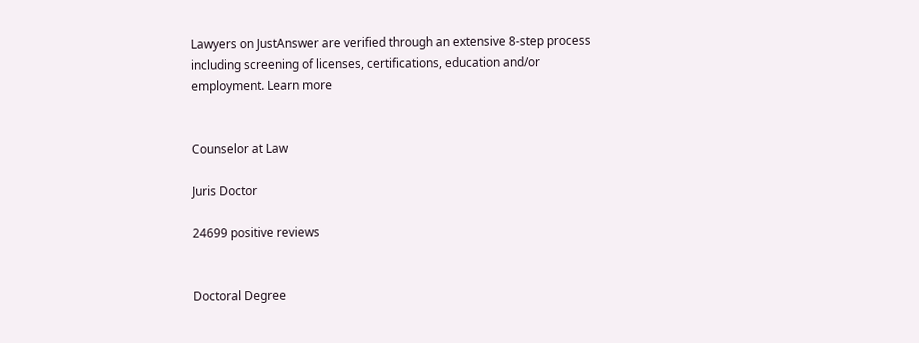Lawyers on JustAnswer are verified through an extensive 8-step process including screening of licenses, certifications, education and/or employment. Learn more


Counselor at Law

Juris Doctor

24699 positive reviews


Doctoral Degree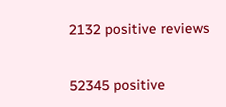2132 positive reviews


52345 positive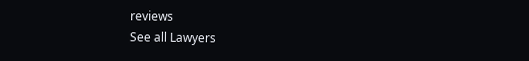reviews
See all Lawyers